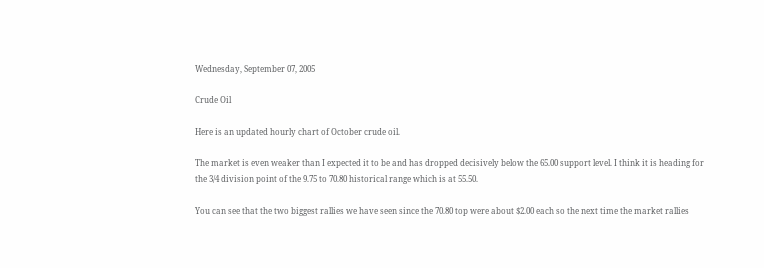Wednesday, September 07, 2005

Crude Oil

Here is an updated hourly chart of October crude oil.

The market is even weaker than I expected it to be and has dropped decisively below the 65.00 support level. I think it is heading for the 3/4 division point of the 9.75 to 70.80 historical range which is at 55.50.

You can see that the two biggest rallies we have seen since the 70.80 top were about $2.00 each so the next time the market rallies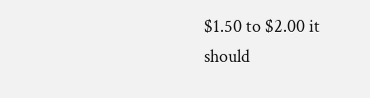$1.50 to $2.00 it should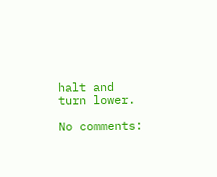halt and turn lower.

No comments: